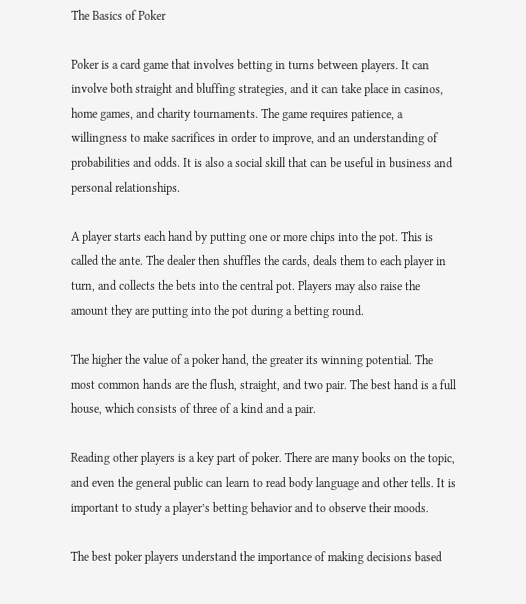The Basics of Poker

Poker is a card game that involves betting in turns between players. It can involve both straight and bluffing strategies, and it can take place in casinos, home games, and charity tournaments. The game requires patience, a willingness to make sacrifices in order to improve, and an understanding of probabilities and odds. It is also a social skill that can be useful in business and personal relationships.

A player starts each hand by putting one or more chips into the pot. This is called the ante. The dealer then shuffles the cards, deals them to each player in turn, and collects the bets into the central pot. Players may also raise the amount they are putting into the pot during a betting round.

The higher the value of a poker hand, the greater its winning potential. The most common hands are the flush, straight, and two pair. The best hand is a full house, which consists of three of a kind and a pair.

Reading other players is a key part of poker. There are many books on the topic, and even the general public can learn to read body language and other tells. It is important to study a player’s betting behavior and to observe their moods.

The best poker players understand the importance of making decisions based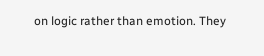on logic rather than emotion. They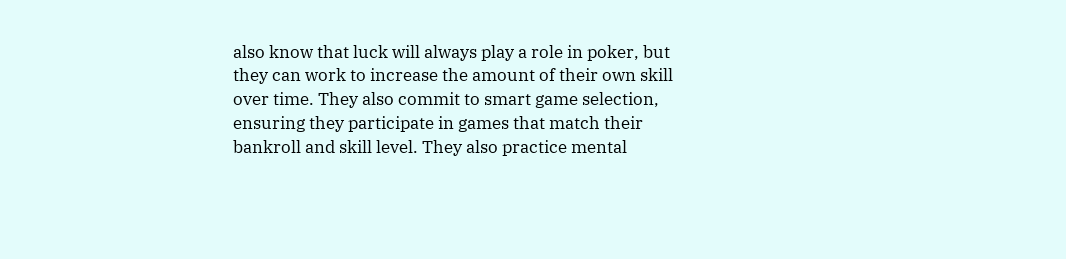also know that luck will always play a role in poker, but they can work to increase the amount of their own skill over time. They also commit to smart game selection, ensuring they participate in games that match their bankroll and skill level. They also practice mental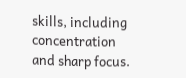skills, including concentration and sharp focus.